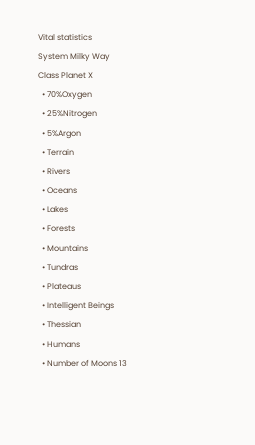Vital statistics
System Milky Way
Class Planet X
  • 70%Oxygen
  • 25%Nitrogen
  • 5%Argon
  • Terrain
  • Rivers
  • Oceans
  • Lakes
  • Forests
  • Mountains
  • Tundras
  • Plateaus
  • Intelligent Beings
  • Thessian
  • Humans
  • Number of Moons 13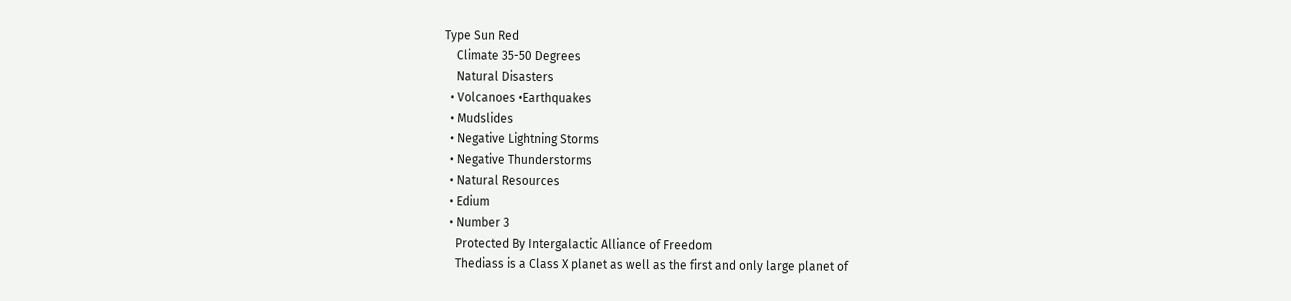Type Sun Red
    Climate 35-50 Degrees
    Natural Disasters
  • Volcanoes •Earthquakes
  • Mudslides
  • Negative Lightning Storms
  • Negative Thunderstorms
  • Natural Resources
  • Edium
  • Number 3
    Protected By Intergalactic Alliance of Freedom
    Thediass is a Class X planet as well as the first and only large planet of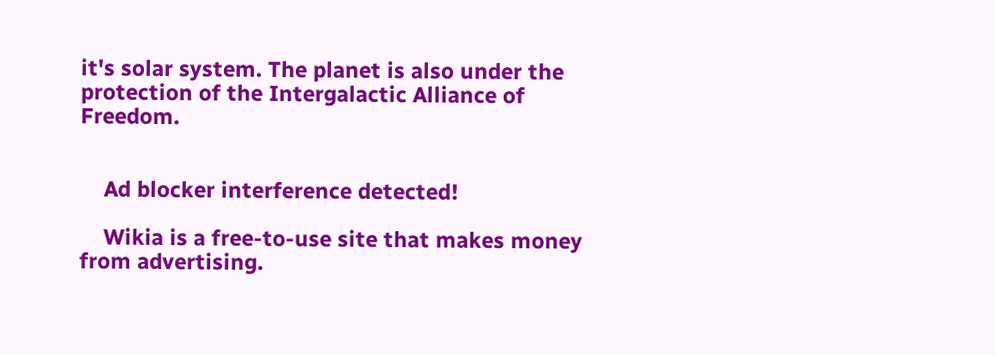it's solar system. The planet is also under the protection of the Intergalactic Alliance of Freedom.


    Ad blocker interference detected!

    Wikia is a free-to-use site that makes money from advertising.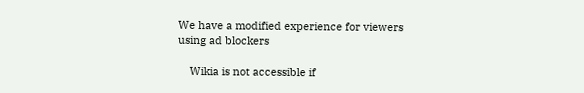We have a modified experience for viewers using ad blockers

    Wikia is not accessible if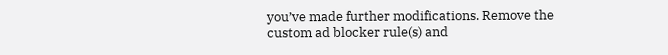you’ve made further modifications. Remove the custom ad blocker rule(s) and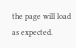the page will load as expected.